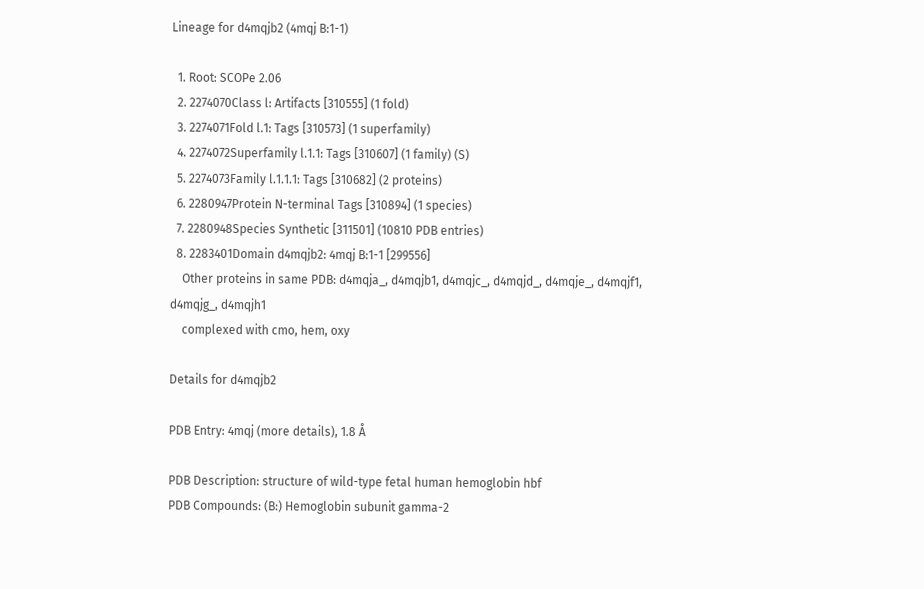Lineage for d4mqjb2 (4mqj B:1-1)

  1. Root: SCOPe 2.06
  2. 2274070Class l: Artifacts [310555] (1 fold)
  3. 2274071Fold l.1: Tags [310573] (1 superfamily)
  4. 2274072Superfamily l.1.1: Tags [310607] (1 family) (S)
  5. 2274073Family l.1.1.1: Tags [310682] (2 proteins)
  6. 2280947Protein N-terminal Tags [310894] (1 species)
  7. 2280948Species Synthetic [311501] (10810 PDB entries)
  8. 2283401Domain d4mqjb2: 4mqj B:1-1 [299556]
    Other proteins in same PDB: d4mqja_, d4mqjb1, d4mqjc_, d4mqjd_, d4mqje_, d4mqjf1, d4mqjg_, d4mqjh1
    complexed with cmo, hem, oxy

Details for d4mqjb2

PDB Entry: 4mqj (more details), 1.8 Å

PDB Description: structure of wild-type fetal human hemoglobin hbf
PDB Compounds: (B:) Hemoglobin subunit gamma-2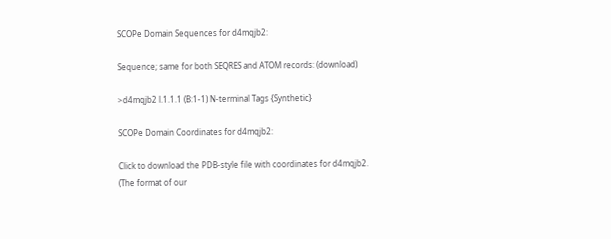SCOPe Domain Sequences for d4mqjb2:

Sequence; same for both SEQRES and ATOM records: (download)

>d4mqjb2 l.1.1.1 (B:1-1) N-terminal Tags {Synthetic}

SCOPe Domain Coordinates for d4mqjb2:

Click to download the PDB-style file with coordinates for d4mqjb2.
(The format of our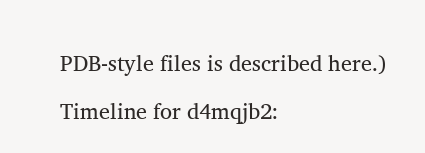PDB-style files is described here.)

Timeline for d4mqjb2: